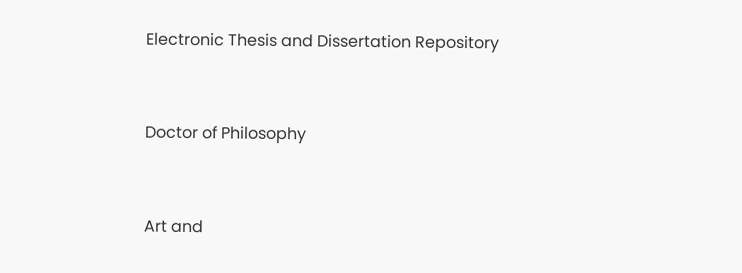Electronic Thesis and Dissertation Repository


Doctor of Philosophy


Art and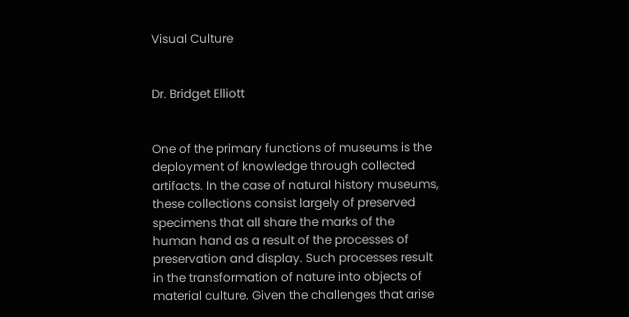Visual Culture


Dr. Bridget Elliott


One of the primary functions of museums is the deployment of knowledge through collected artifacts. In the case of natural history museums, these collections consist largely of preserved specimens that all share the marks of the human hand as a result of the processes of preservation and display. Such processes result in the transformation of nature into objects of material culture. Given the challenges that arise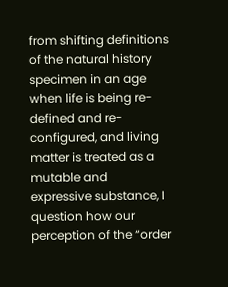from shifting definitions of the natural history specimen in an age when life is being re-defined and re-configured, and living matter is treated as a mutable and expressive substance, I question how our perception of the “order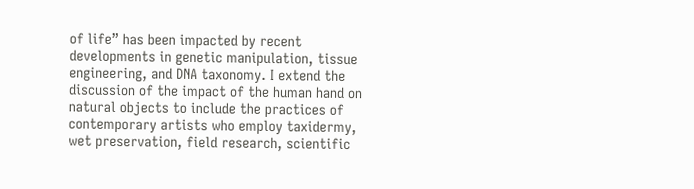of life” has been impacted by recent developments in genetic manipulation, tissue engineering, and DNA taxonomy. I extend the discussion of the impact of the human hand on natural objects to include the practices of contemporary artists who employ taxidermy, wet preservation, field research, scientific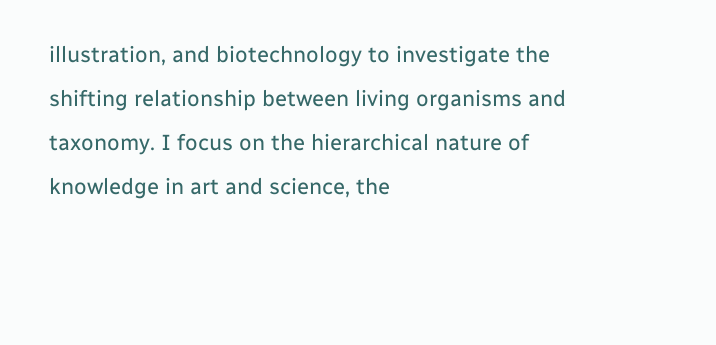illustration, and biotechnology to investigate the shifting relationship between living organisms and taxonomy. I focus on the hierarchical nature of knowledge in art and science, the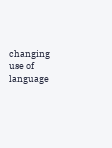changing use of language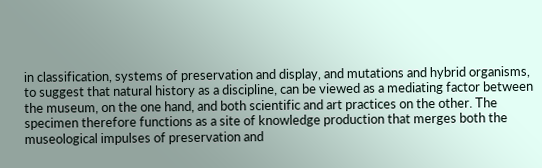in classification, systems of preservation and display, and mutations and hybrid organisms, to suggest that natural history as a discipline, can be viewed as a mediating factor between the museum, on the one hand, and both scientific and art practices on the other. The specimen therefore functions as a site of knowledge production that merges both the museological impulses of preservation and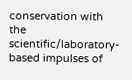conservation with the scientific/laboratory-based impulses of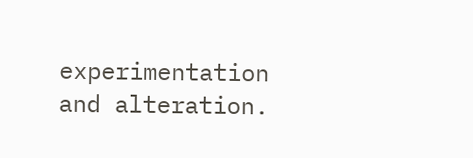experimentation and alteration.